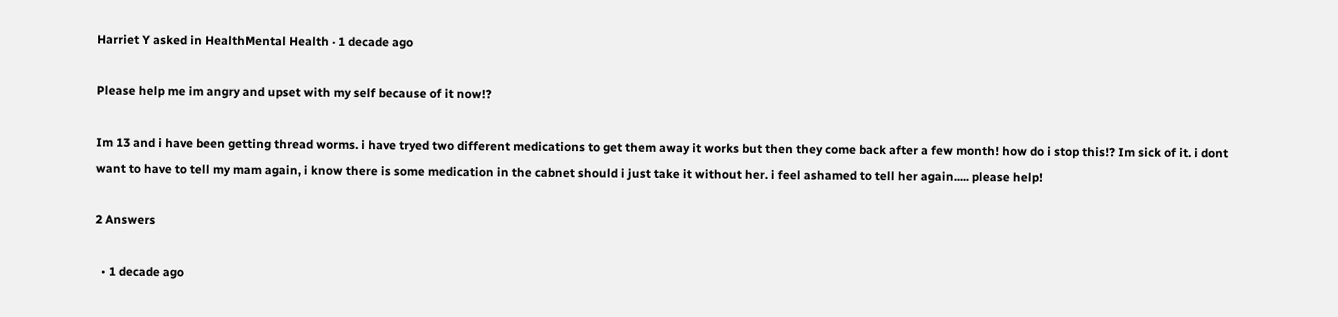Harriet Y asked in HealthMental Health · 1 decade ago

Please help me im angry and upset with my self because of it now!?

Im 13 and i have been getting thread worms. i have tryed two different medications to get them away it works but then they come back after a few month! how do i stop this!? Im sick of it. i dont want to have to tell my mam again, i know there is some medication in the cabnet should i just take it without her. i feel ashamed to tell her again..... please help!

2 Answers

  • 1 decade ago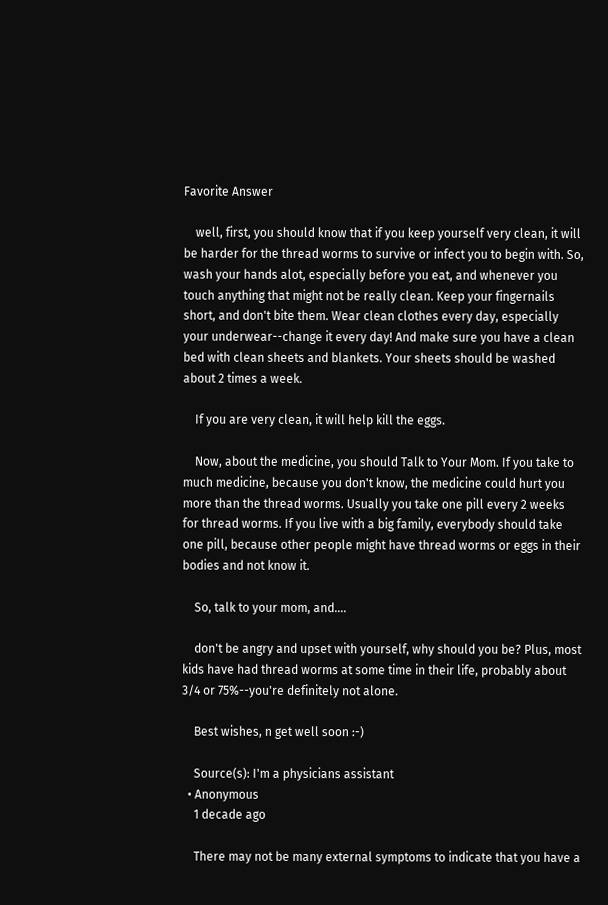Favorite Answer

    well, first, you should know that if you keep yourself very clean, it will be harder for the thread worms to survive or infect you to begin with. So, wash your hands alot, especially before you eat, and whenever you touch anything that might not be really clean. Keep your fingernails short, and don't bite them. Wear clean clothes every day, especially your underwear--change it every day! And make sure you have a clean bed with clean sheets and blankets. Your sheets should be washed about 2 times a week.

    If you are very clean, it will help kill the eggs.

    Now, about the medicine, you should Talk to Your Mom. If you take to much medicine, because you don't know, the medicine could hurt you more than the thread worms. Usually you take one pill every 2 weeks for thread worms. If you live with a big family, everybody should take one pill, because other people might have thread worms or eggs in their bodies and not know it.

    So, talk to your mom, and....

    don't be angry and upset with yourself, why should you be? Plus, most kids have had thread worms at some time in their life, probably about 3/4 or 75%--you're definitely not alone.

    Best wishes, n get well soon :-)

    Source(s): I'm a physicians assistant
  • Anonymous
    1 decade ago

    There may not be many external symptoms to indicate that you have a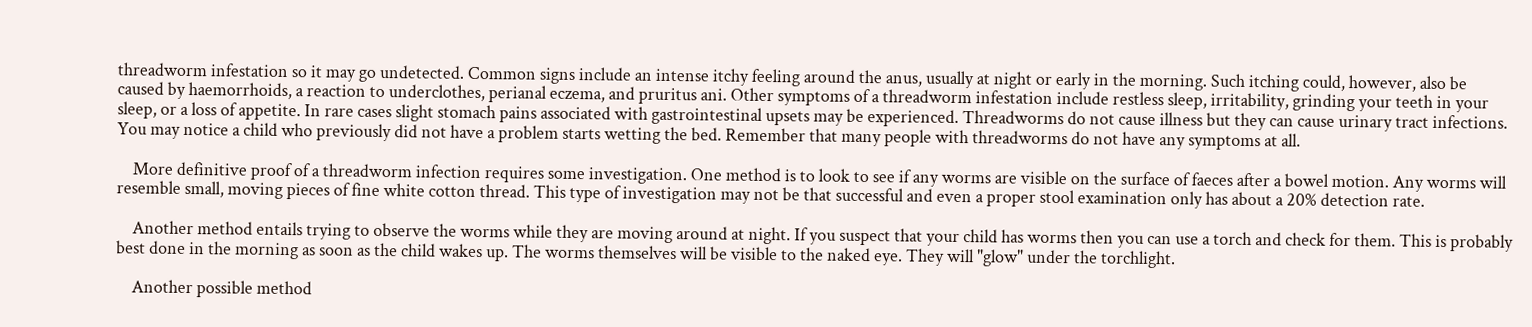threadworm infestation so it may go undetected. Common signs include an intense itchy feeling around the anus, usually at night or early in the morning. Such itching could, however, also be caused by haemorrhoids, a reaction to underclothes, perianal eczema, and pruritus ani. Other symptoms of a threadworm infestation include restless sleep, irritability, grinding your teeth in your sleep, or a loss of appetite. In rare cases slight stomach pains associated with gastrointestinal upsets may be experienced. Threadworms do not cause illness but they can cause urinary tract infections. You may notice a child who previously did not have a problem starts wetting the bed. Remember that many people with threadworms do not have any symptoms at all.

    More definitive proof of a threadworm infection requires some investigation. One method is to look to see if any worms are visible on the surface of faeces after a bowel motion. Any worms will resemble small, moving pieces of fine white cotton thread. This type of investigation may not be that successful and even a proper stool examination only has about a 20% detection rate.

    Another method entails trying to observe the worms while they are moving around at night. If you suspect that your child has worms then you can use a torch and check for them. This is probably best done in the morning as soon as the child wakes up. The worms themselves will be visible to the naked eye. They will "glow" under the torchlight.

    Another possible method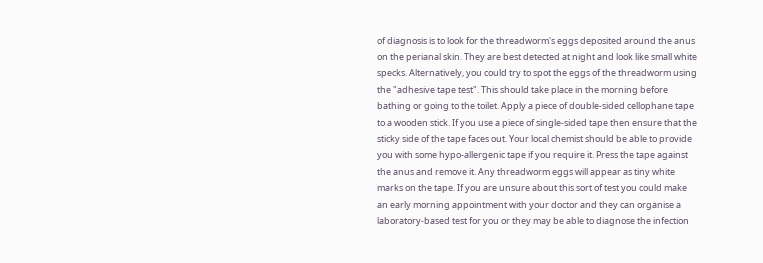of diagnosis is to look for the threadworm's eggs deposited around the anus on the perianal skin. They are best detected at night and look like small white specks. Alternatively, you could try to spot the eggs of the threadworm using the "adhesive tape test". This should take place in the morning before bathing or going to the toilet. Apply a piece of double-sided cellophane tape to a wooden stick. If you use a piece of single-sided tape then ensure that the sticky side of the tape faces out. Your local chemist should be able to provide you with some hypo-allergenic tape if you require it. Press the tape against the anus and remove it. Any threadworm eggs will appear as tiny white marks on the tape. If you are unsure about this sort of test you could make an early morning appointment with your doctor and they can organise a laboratory-based test for you or they may be able to diagnose the infection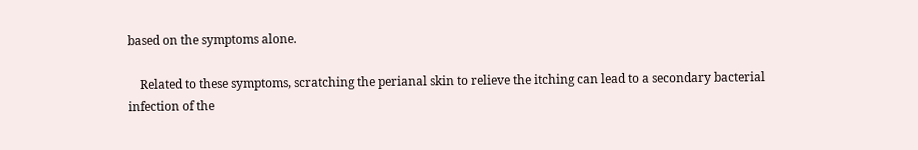based on the symptoms alone.

    Related to these symptoms, scratching the perianal skin to relieve the itching can lead to a secondary bacterial infection of the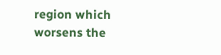region which worsens the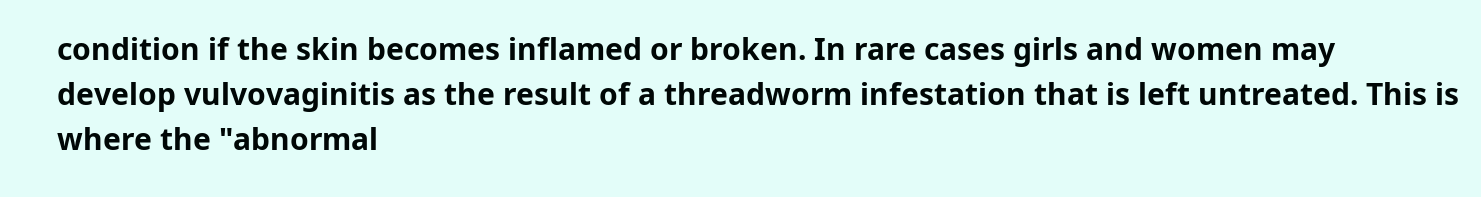condition if the skin becomes inflamed or broken. In rare cases girls and women may develop vulvovaginitis as the result of a threadworm infestation that is left untreated. This is where the "abnormal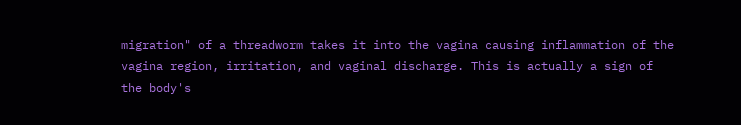migration" of a threadworm takes it into the vagina causing inflammation of the vagina region, irritation, and vaginal discharge. This is actually a sign of the body's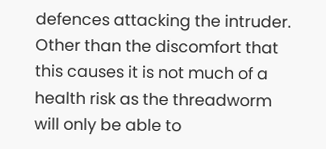defences attacking the intruder. Other than the discomfort that this causes it is not much of a health risk as the threadworm will only be able to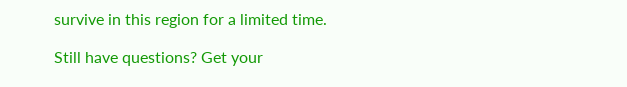survive in this region for a limited time.

Still have questions? Get your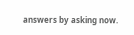answers by asking now.